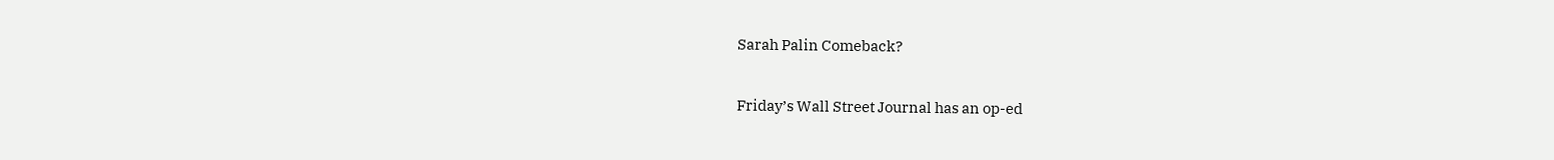Sarah Palin Comeback?

Friday’s Wall Street Journal has an op-ed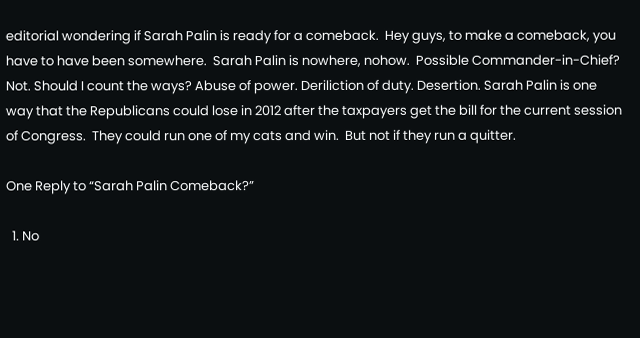editorial wondering if Sarah Palin is ready for a comeback.  Hey guys, to make a comeback, you have to have been somewhere.  Sarah Palin is nowhere, nohow.  Possible Commander-in-Chief? Not. Should I count the ways? Abuse of power. Deriliction of duty. Desertion. Sarah Palin is one way that the Republicans could lose in 2012 after the taxpayers get the bill for the current session of Congress.  They could run one of my cats and win.  But not if they run a quitter.

One Reply to “Sarah Palin Comeback?”

  1. No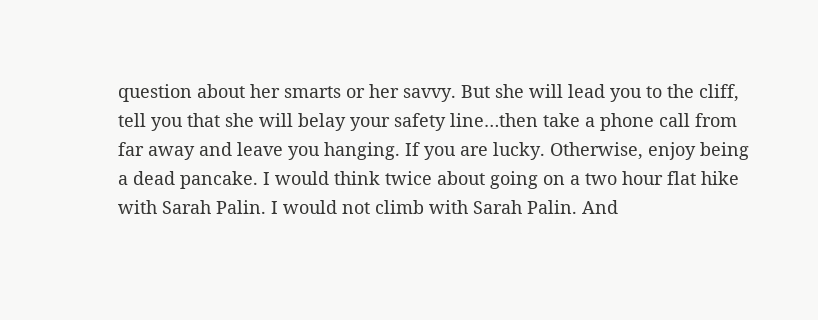question about her smarts or her savvy. But she will lead you to the cliff, tell you that she will belay your safety line…then take a phone call from far away and leave you hanging. If you are lucky. Otherwise, enjoy being a dead pancake. I would think twice about going on a two hour flat hike with Sarah Palin. I would not climb with Sarah Palin. And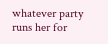whatever party runs her for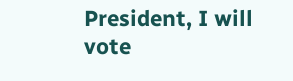President, I will vote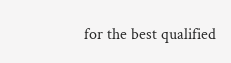for the best qualified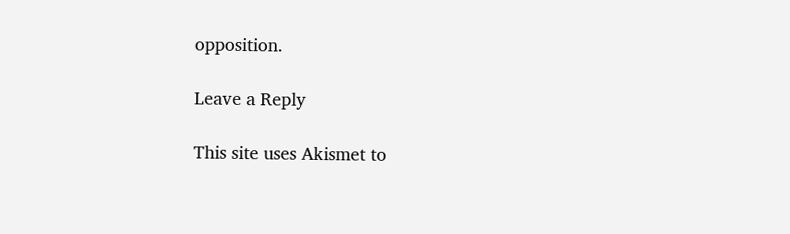opposition.

Leave a Reply

This site uses Akismet to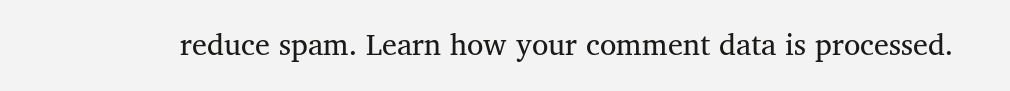reduce spam. Learn how your comment data is processed.